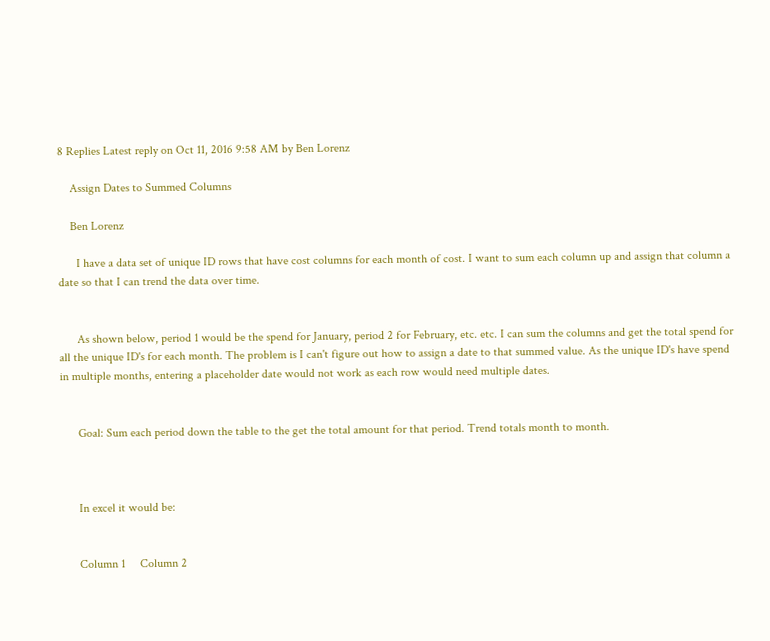8 Replies Latest reply on Oct 11, 2016 9:58 AM by Ben Lorenz

    Assign Dates to Summed Columns

    Ben Lorenz

      I have a data set of unique ID rows that have cost columns for each month of cost. I want to sum each column up and assign that column a date so that I can trend the data over time.


      As shown below, period 1 would be the spend for January, period 2 for February, etc. etc. I can sum the columns and get the total spend for all the unique ID's for each month. The problem is I can't figure out how to assign a date to that summed value. As the unique ID's have spend in multiple months, entering a placeholder date would not work as each row would need multiple dates.


      Goal: Sum each period down the table to the get the total amount for that period. Trend totals month to month.



      In excel it would be:


      Column 1     Column 2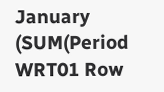January       (SUM(Period WRT01 Row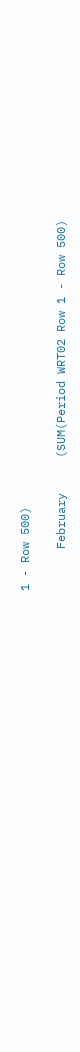1 - Row 500)

      February     (SUM(Period WRT02 Row 1 - Row 500)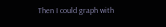Then I could graph with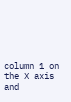column 1 on the X axis and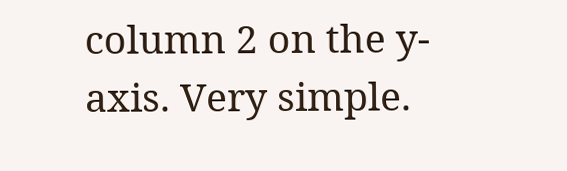column 2 on the y-axis. Very simple.